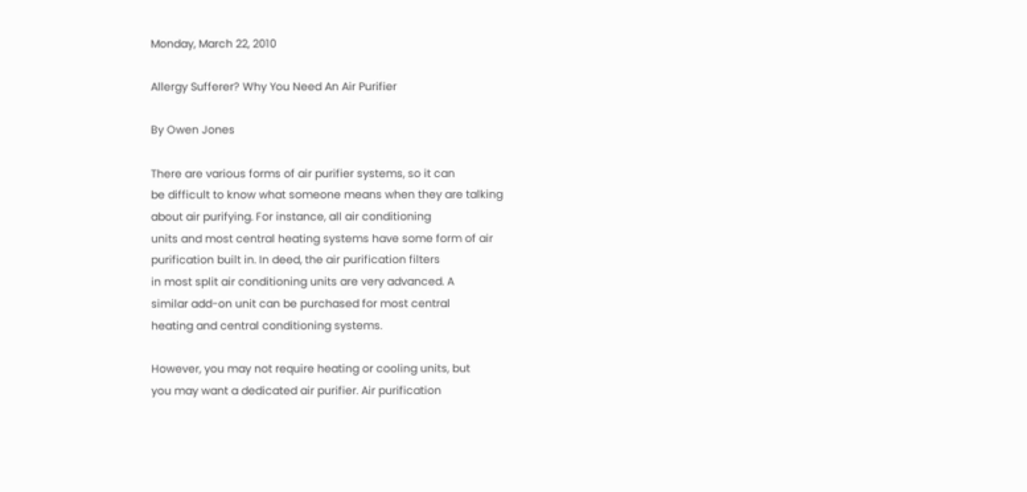Monday, March 22, 2010

Allergy Sufferer? Why You Need An Air Purifier

By Owen Jones

There are various forms of air purifier systems, so it can
be difficult to know what someone means when they are talking
about air purifying. For instance, all air conditioning
units and most central heating systems have some form of air
purification built in. In deed, the air purification filters
in most split air conditioning units are very advanced. A
similar add-on unit can be purchased for most central
heating and central conditioning systems.

However, you may not require heating or cooling units, but
you may want a dedicated air purifier. Air purification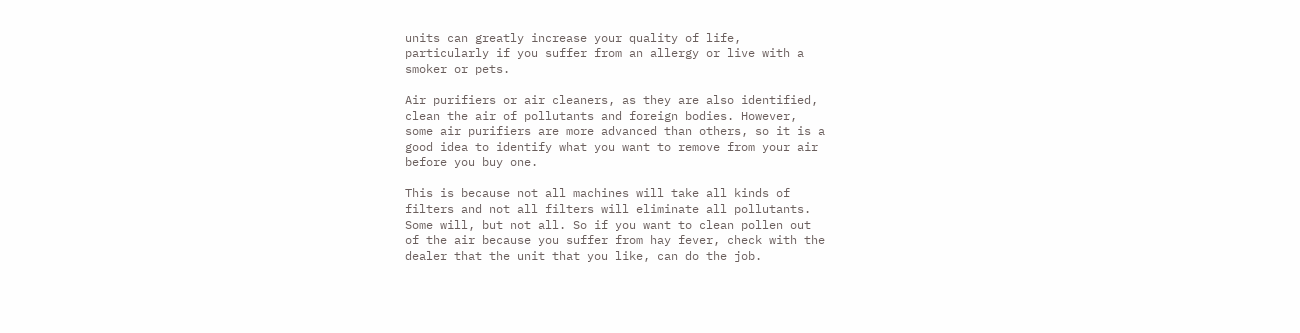units can greatly increase your quality of life,
particularly if you suffer from an allergy or live with a
smoker or pets.

Air purifiers or air cleaners, as they are also identified,
clean the air of pollutants and foreign bodies. However,
some air purifiers are more advanced than others, so it is a
good idea to identify what you want to remove from your air
before you buy one.

This is because not all machines will take all kinds of
filters and not all filters will eliminate all pollutants.
Some will, but not all. So if you want to clean pollen out
of the air because you suffer from hay fever, check with the
dealer that the unit that you like, can do the job.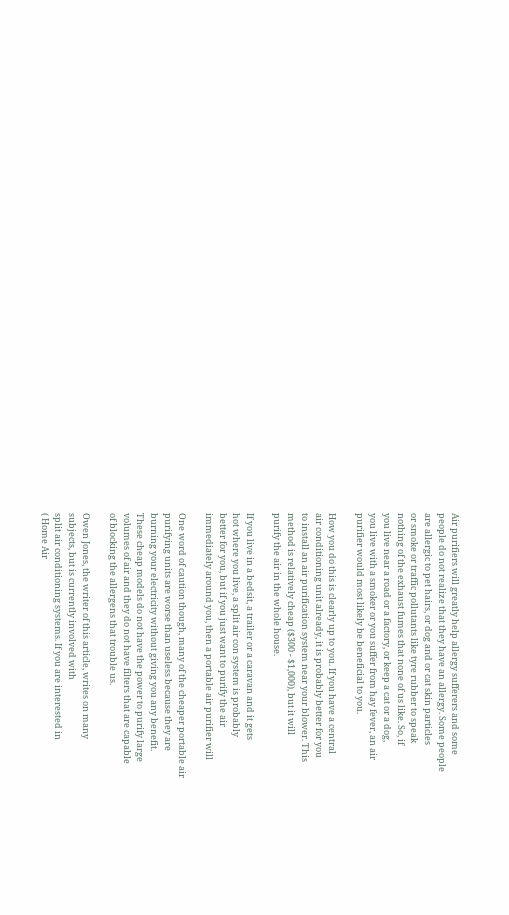Air purifiers will greatly help allergy sufferers and some
people do not realize that they have an allergy. Some people
are allergic to pet hairs, or dog and or cat skin particles
or smoke or traffic pollutants like tyre rubber to speak
nothing of the exhaust fumes that none of us like. So, if
you live near a road or a factory, or keep a cat or a dog,
you live with a smoker or you suffer from hay fever, an air
purifier would most likely be beneficial to you.

How you do this is clearly up to you. If you have a central
air conditioning unit already, it is probably better for you
to install an air purification system near your blower. This
method is relatively cheap ($300 - $1,000), but it will
purify the air in the whole house.

If you live in a bedsit, a trailer or a caravan and it gets
hot where you live, a split air con system is probably
better for you, but if you just want to purify the air
immediately around you, then a portable air purifier will

One word of caution though, many of the cheaper portable air
purifying units are worse than useless because they are
burning your electricity without giving you any benefit.
These cheap models do not have the power to purify large
volumes of air and they do not have filters that are capable
of blocking the allergens that trouble us.

Owen Jones, the writer of this article, writes on many
subjects, but is currently involved with
split air conditioning systems. If you are interested in
( Home Air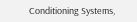Conditioning Systems,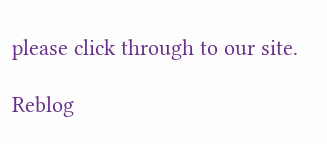please click through to our site.

Reblog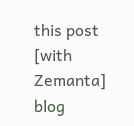this post [with Zemanta]
blog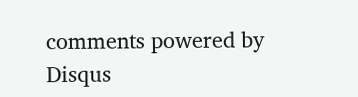comments powered by Disqus